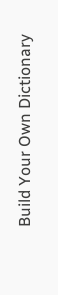Build Your Own Dictionary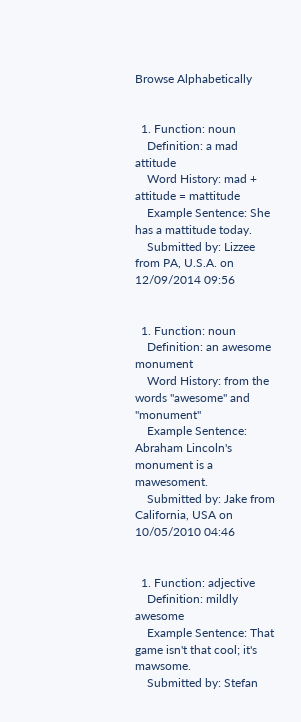Browse Alphabetically


  1. Function: noun
    Definition: a mad attitude
    Word History: mad + attitude = mattitude
    Example Sentence: She has a mattitude today.
    Submitted by: Lizzee from PA, U.S.A. on 12/09/2014 09:56


  1. Function: noun
    Definition: an awesome monument
    Word History: from the words "awesome" and "monument"
    Example Sentence: Abraham Lincoln's monument is a mawesoment.
    Submitted by: Jake from California, USA on 10/05/2010 04:46


  1. Function: adjective
    Definition: mildly awesome
    Example Sentence: That game isn't that cool; it's mawsome.
    Submitted by: Stefan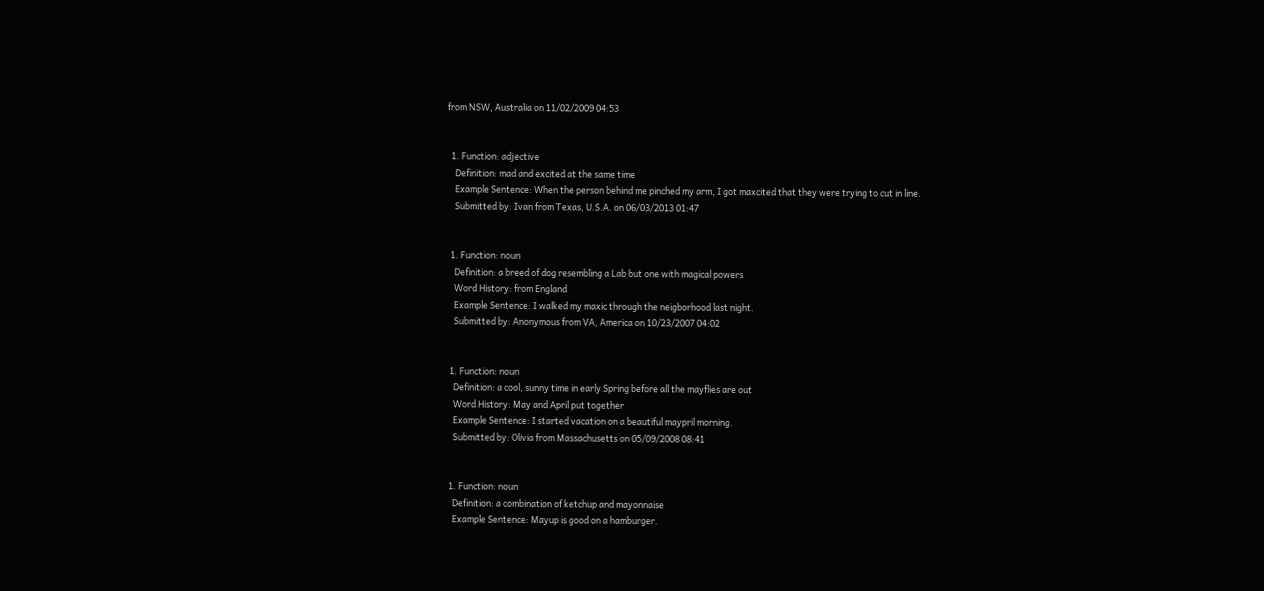from NSW, Australia on 11/02/2009 04:53


  1. Function: adjective
    Definition: mad and excited at the same time
    Example Sentence: When the person behind me pinched my arm, I got maxcited that they were trying to cut in line.
    Submitted by: Ivan from Texas, U.S.A. on 06/03/2013 01:47


  1. Function: noun
    Definition: a breed of dog resembling a Lab but one with magical powers
    Word History: from England
    Example Sentence: I walked my maxic through the neigborhood last night.
    Submitted by: Anonymous from VA, America on 10/23/2007 04:02


  1. Function: noun
    Definition: a cool, sunny time in early Spring before all the mayflies are out
    Word History: May and April put together
    Example Sentence: I started vacation on a beautiful maypril morning.
    Submitted by: Olivia from Massachusetts on 05/09/2008 08:41


  1. Function: noun
    Definition: a combination of ketchup and mayonnaise
    Example Sentence: Mayup is good on a hamburger.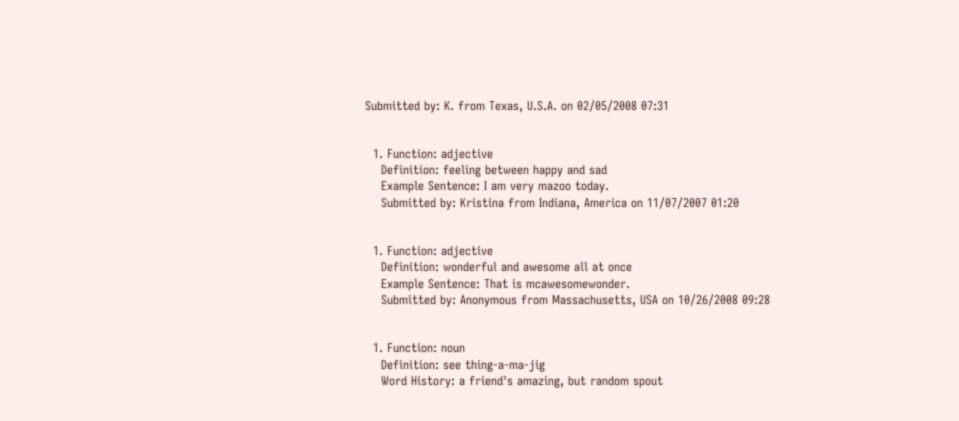Submitted by: K. from Texas, U.S.A. on 02/05/2008 07:31


  1. Function: adjective
    Definition: feeling between happy and sad
    Example Sentence: I am very mazoo today.
    Submitted by: Kristina from Indiana, America on 11/07/2007 01:20


  1. Function: adjective
    Definition: wonderful and awesome all at once
    Example Sentence: That is mcawesomewonder.
    Submitted by: Anonymous from Massachusetts, USA on 10/26/2008 09:28


  1. Function: noun
    Definition: see thing-a-ma-jig
    Word History: a friend's amazing, but random spout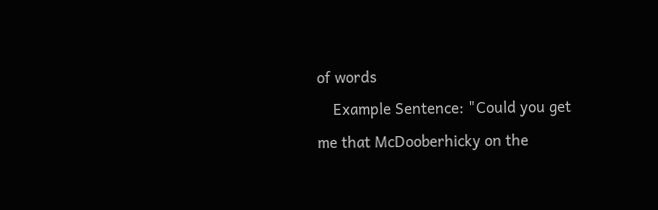of words
    Example Sentence: "Could you get me that McDooberhicky on the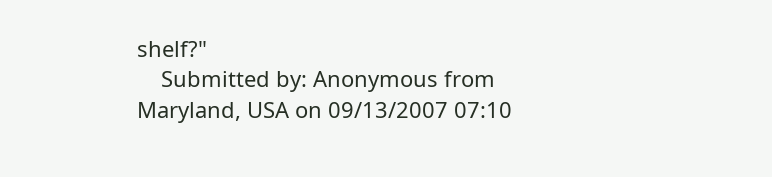shelf?"
    Submitted by: Anonymous from Maryland, USA on 09/13/2007 07:10